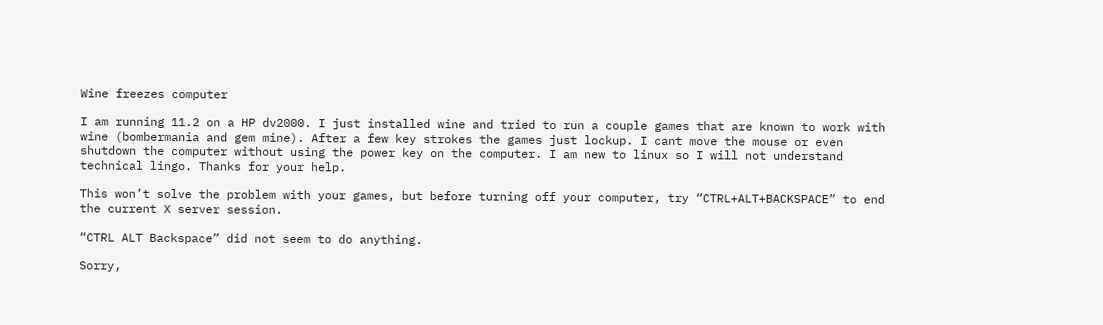Wine freezes computer

I am running 11.2 on a HP dv2000. I just installed wine and tried to run a couple games that are known to work with wine (bombermania and gem mine). After a few key strokes the games just lockup. I cant move the mouse or even shutdown the computer without using the power key on the computer. I am new to linux so I will not understand technical lingo. Thanks for your help.

This won’t solve the problem with your games, but before turning off your computer, try “CTRL+ALT+BACKSPACE” to end the current X server session.

“CTRL ALT Backspace” did not seem to do anything.

Sorry,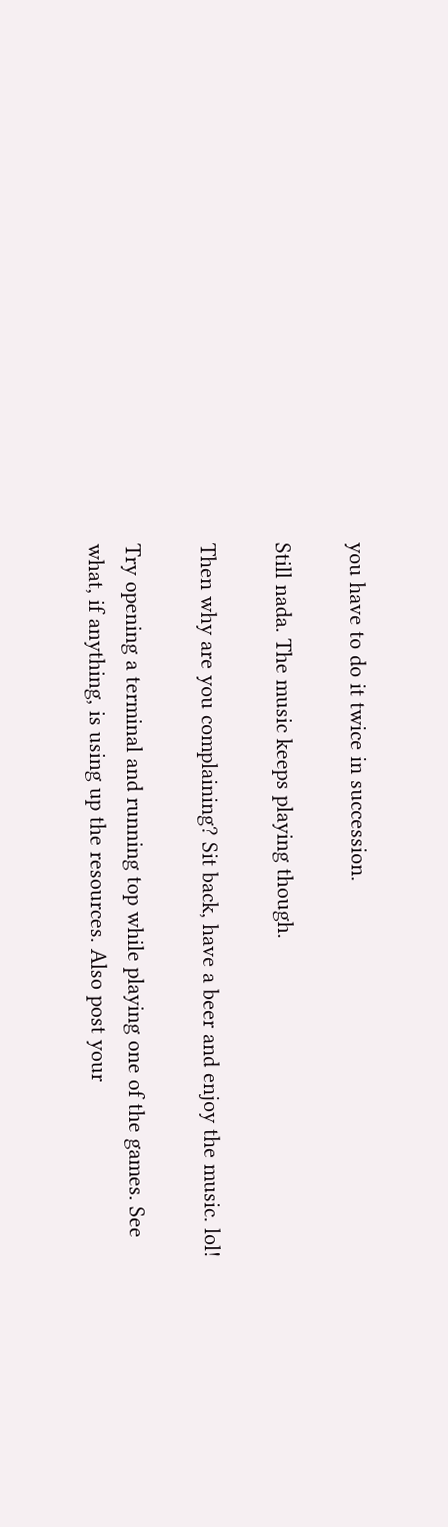you have to do it twice in succession.

Still nada. The music keeps playing though.

Then why are you complaining? Sit back, have a beer and enjoy the music. lol!

Try opening a terminal and running top while playing one of the games. See what, if anything, is using up the resources. Also post your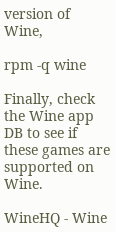version of Wine,

rpm -q wine

Finally, check the Wine app DB to see if these games are supported on Wine.

WineHQ - Wine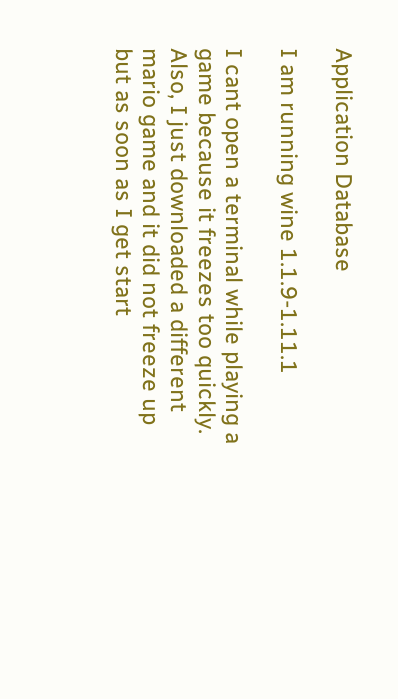Application Database

I am running wine 1.1.9-1.11.1

I cant open a terminal while playing a game because it freezes too quickly. Also, I just downloaded a different mario game and it did not freeze up but as soon as I get start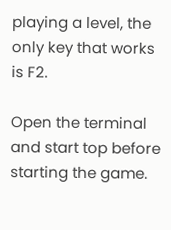playing a level, the only key that works is F2.

Open the terminal and start top before starting the game.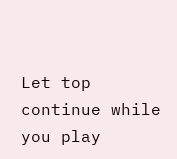Let top continue while you play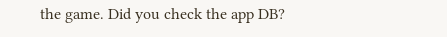the game. Did you check the app DB?